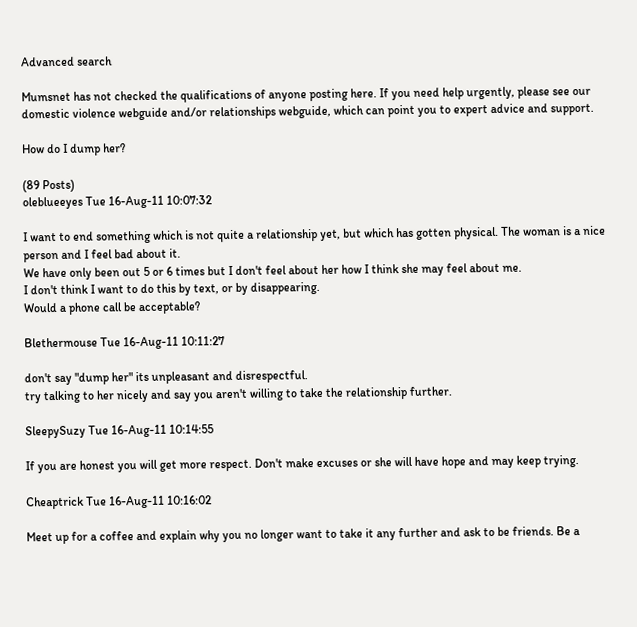Advanced search

Mumsnet has not checked the qualifications of anyone posting here. If you need help urgently, please see our domestic violence webguide and/or relationships webguide, which can point you to expert advice and support.

How do I dump her?

(89 Posts)
oleblueeyes Tue 16-Aug-11 10:07:32

I want to end something which is not quite a relationship yet, but which has gotten physical. The woman is a nice person and I feel bad about it.
We have only been out 5 or 6 times but I don't feel about her how I think she may feel about me.
I don't think I want to do this by text, or by disappearing.
Would a phone call be acceptable?

Blethermouse Tue 16-Aug-11 10:11:27

don't say "dump her" its unpleasant and disrespectful.
try talking to her nicely and say you aren't willing to take the relationship further.

SleepySuzy Tue 16-Aug-11 10:14:55

If you are honest you will get more respect. Don't make excuses or she will have hope and may keep trying.

Cheaptrick Tue 16-Aug-11 10:16:02

Meet up for a coffee and explain why you no longer want to take it any further and ask to be friends. Be a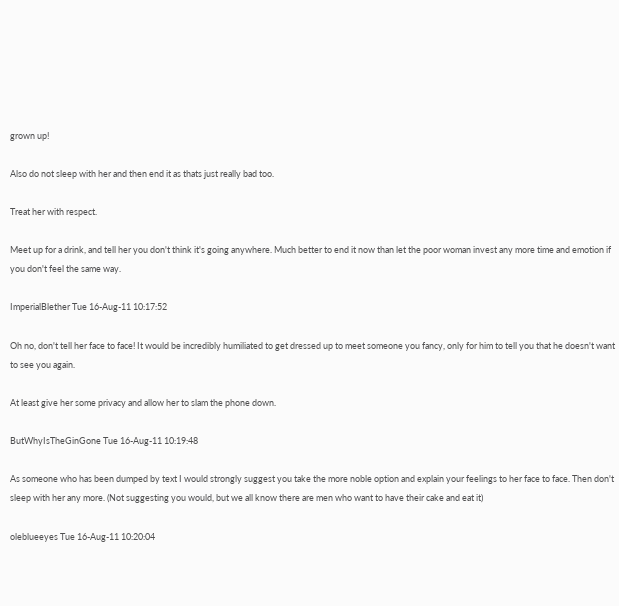grown up!

Also do not sleep with her and then end it as thats just really bad too.

Treat her with respect.

Meet up for a drink, and tell her you don't think it's going anywhere. Much better to end it now than let the poor woman invest any more time and emotion if you don't feel the same way.

ImperialBlether Tue 16-Aug-11 10:17:52

Oh no, don't tell her face to face! It would be incredibly humiliated to get dressed up to meet someone you fancy, only for him to tell you that he doesn't want to see you again.

At least give her some privacy and allow her to slam the phone down.

ButWhyIsTheGinGone Tue 16-Aug-11 10:19:48

As someone who has been dumped by text I would strongly suggest you take the more noble option and explain your feelings to her face to face. Then don't sleep with her any more. (Not suggesting you would, but we all know there are men who want to have their cake and eat it)

oleblueeyes Tue 16-Aug-11 10:20:04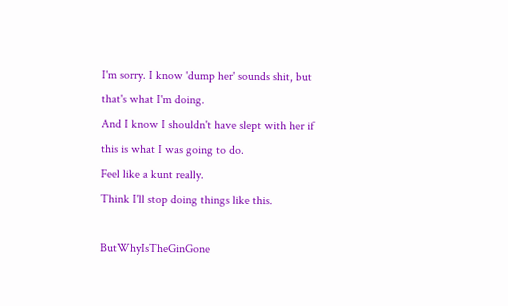I'm sorry. I know 'dump her' sounds shit, but that's what I'm doing.
And I know I shouldn't have slept with her if this is what I was going to do.
Feel like a kunt really.
Think I'll stop doing things like this.

ButWhyIsTheGinGone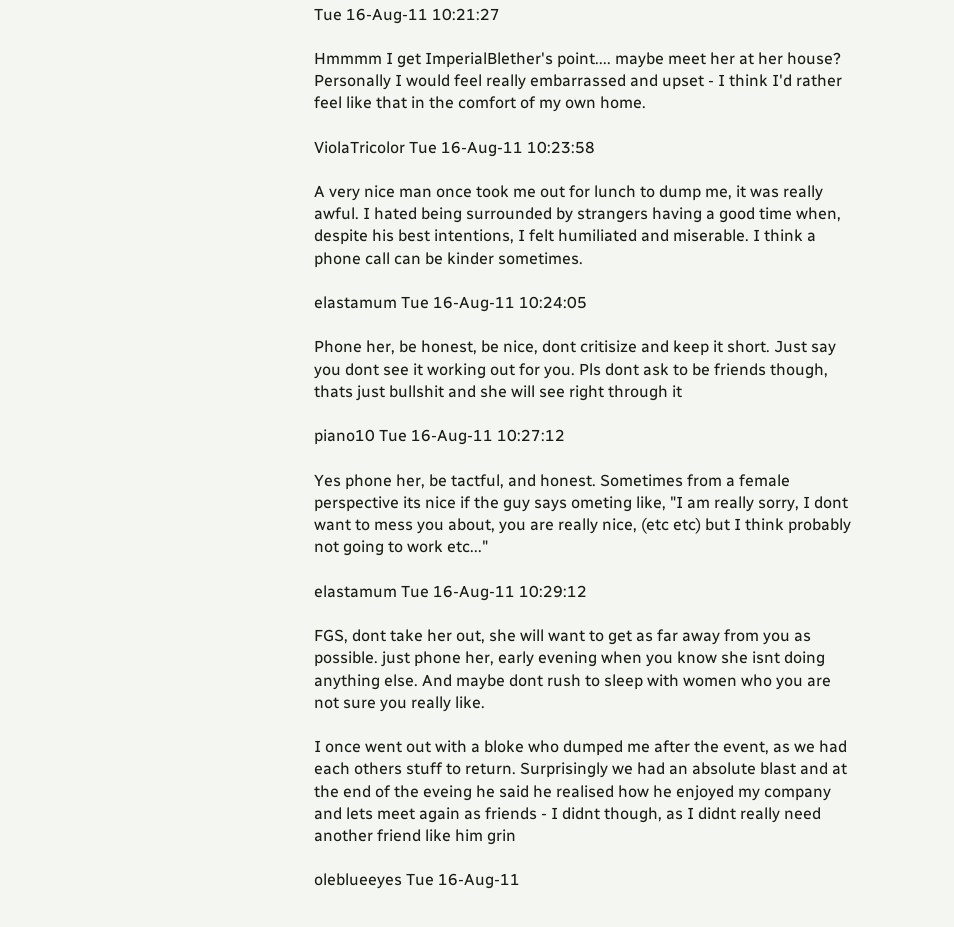Tue 16-Aug-11 10:21:27

Hmmmm I get ImperialBlether's point.... maybe meet her at her house? Personally I would feel really embarrassed and upset - I think I'd rather feel like that in the comfort of my own home.

ViolaTricolor Tue 16-Aug-11 10:23:58

A very nice man once took me out for lunch to dump me, it was really awful. I hated being surrounded by strangers having a good time when, despite his best intentions, I felt humiliated and miserable. I think a phone call can be kinder sometimes.

elastamum Tue 16-Aug-11 10:24:05

Phone her, be honest, be nice, dont critisize and keep it short. Just say you dont see it working out for you. Pls dont ask to be friends though, thats just bullshit and she will see right through it

piano10 Tue 16-Aug-11 10:27:12

Yes phone her, be tactful, and honest. Sometimes from a female perspective its nice if the guy says ometing like, "I am really sorry, I dont want to mess you about, you are really nice, (etc etc) but I think probably not going to work etc..."

elastamum Tue 16-Aug-11 10:29:12

FGS, dont take her out, she will want to get as far away from you as possible. just phone her, early evening when you know she isnt doing anything else. And maybe dont rush to sleep with women who you are not sure you really like.

I once went out with a bloke who dumped me after the event, as we had each others stuff to return. Surprisingly we had an absolute blast and at the end of the eveing he said he realised how he enjoyed my company and lets meet again as friends - I didnt though, as I didnt really need another friend like him grin

oleblueeyes Tue 16-Aug-11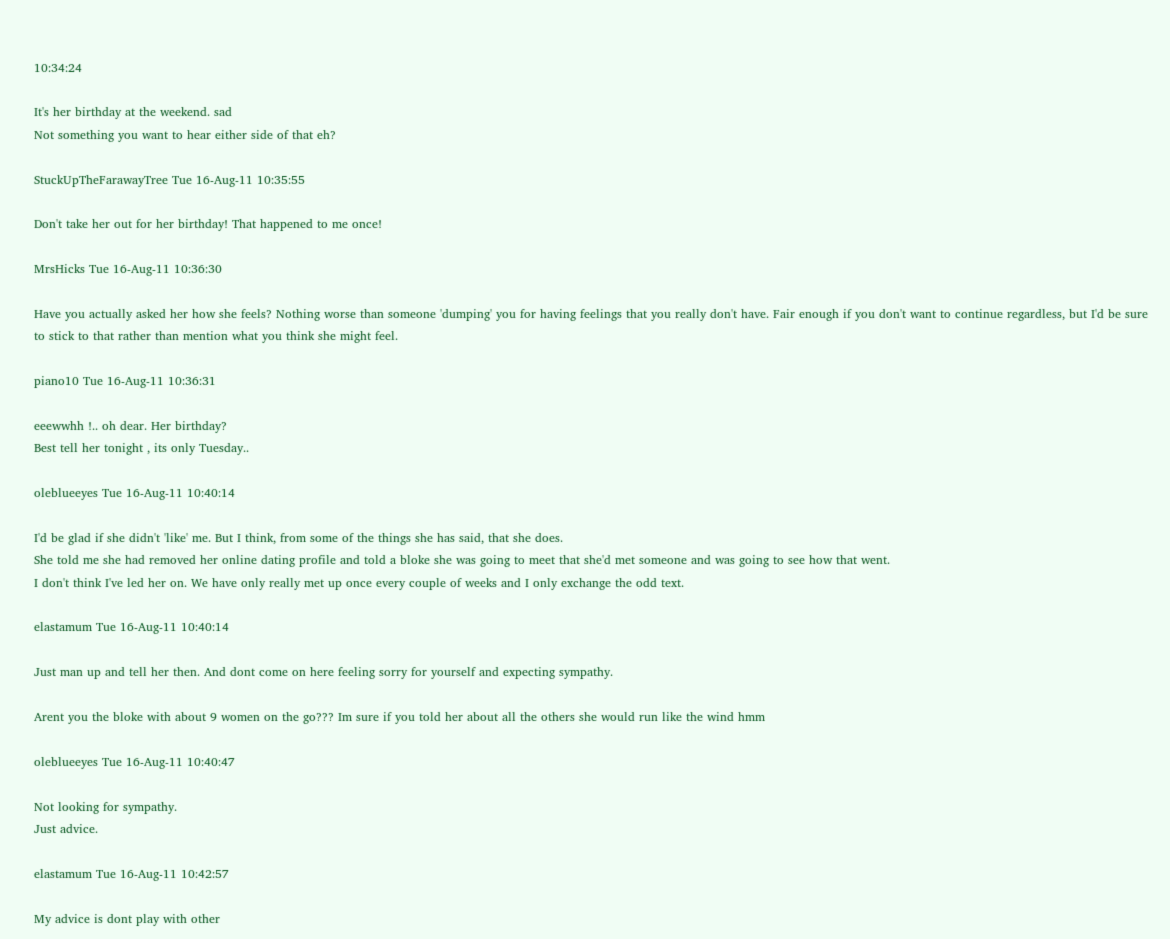10:34:24

It's her birthday at the weekend. sad
Not something you want to hear either side of that eh?

StuckUpTheFarawayTree Tue 16-Aug-11 10:35:55

Don't take her out for her birthday! That happened to me once!

MrsHicks Tue 16-Aug-11 10:36:30

Have you actually asked her how she feels? Nothing worse than someone 'dumping' you for having feelings that you really don't have. Fair enough if you don't want to continue regardless, but I'd be sure to stick to that rather than mention what you think she might feel.

piano10 Tue 16-Aug-11 10:36:31

eeewwhh !.. oh dear. Her birthday?
Best tell her tonight , its only Tuesday..

oleblueeyes Tue 16-Aug-11 10:40:14

I'd be glad if she didn't 'like' me. But I think, from some of the things she has said, that she does.
She told me she had removed her online dating profile and told a bloke she was going to meet that she'd met someone and was going to see how that went.
I don't think I've led her on. We have only really met up once every couple of weeks and I only exchange the odd text.

elastamum Tue 16-Aug-11 10:40:14

Just man up and tell her then. And dont come on here feeling sorry for yourself and expecting sympathy.

Arent you the bloke with about 9 women on the go??? Im sure if you told her about all the others she would run like the wind hmm

oleblueeyes Tue 16-Aug-11 10:40:47

Not looking for sympathy.
Just advice.

elastamum Tue 16-Aug-11 10:42:57

My advice is dont play with other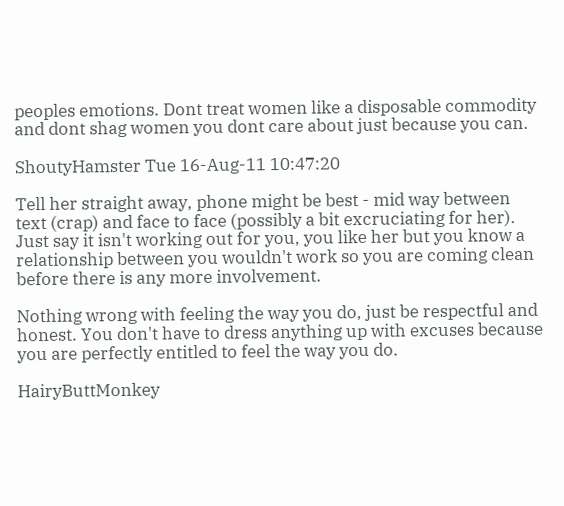peoples emotions. Dont treat women like a disposable commodity and dont shag women you dont care about just because you can.

ShoutyHamster Tue 16-Aug-11 10:47:20

Tell her straight away, phone might be best - mid way between text (crap) and face to face (possibly a bit excruciating for her). Just say it isn't working out for you, you like her but you know a relationship between you wouldn't work so you are coming clean before there is any more involvement.

Nothing wrong with feeling the way you do, just be respectful and honest. You don't have to dress anything up with excuses because you are perfectly entitled to feel the way you do.

HairyButtMonkey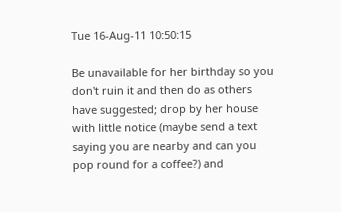Tue 16-Aug-11 10:50:15

Be unavailable for her birthday so you don't ruin it and then do as others have suggested; drop by her house with little notice (maybe send a text saying you are nearby and can you pop round for a coffee?) and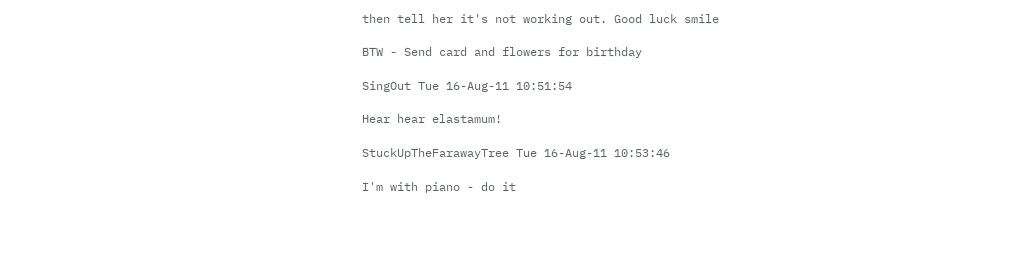then tell her it's not working out. Good luck smile

BTW - Send card and flowers for birthday

SingOut Tue 16-Aug-11 10:51:54

Hear hear elastamum!

StuckUpTheFarawayTree Tue 16-Aug-11 10:53:46

I'm with piano - do it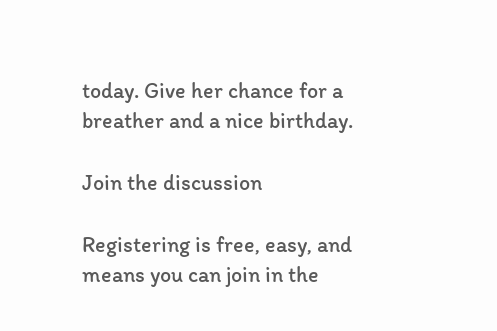today. Give her chance for a breather and a nice birthday.

Join the discussion

Registering is free, easy, and means you can join in the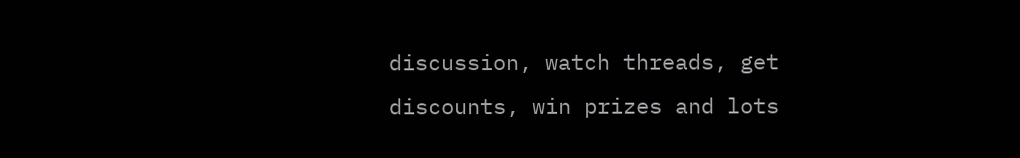discussion, watch threads, get discounts, win prizes and lots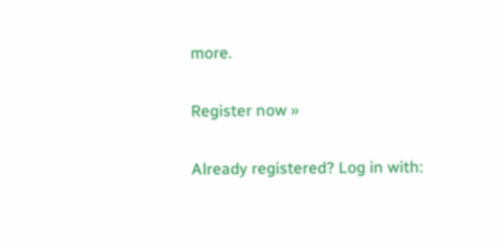more.

Register now »

Already registered? Log in with: